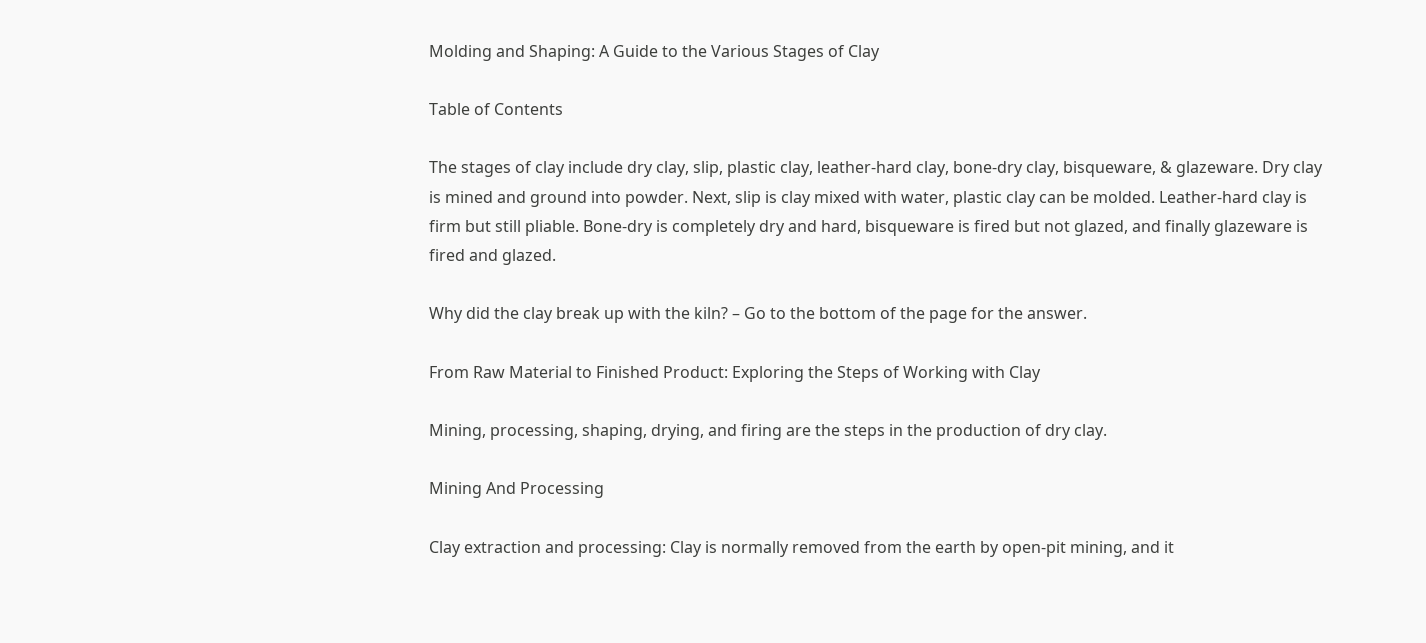Molding and Shaping: A Guide to the Various Stages of Clay

Table of Contents

The stages of clay include dry clay, slip, plastic clay, leather-hard clay, bone-dry clay, bisqueware, & glazeware. Dry clay is mined and ground into powder. Next, slip is clay mixed with water, plastic clay can be molded. Leather-hard clay is firm but still pliable. Bone-dry is completely dry and hard, bisqueware is fired but not glazed, and finally glazeware is fired and glazed.

Why did the clay break up with the kiln? – Go to the bottom of the page for the answer.

From Raw Material to Finished Product: Exploring the Steps of Working with Clay

Mining, processing, shaping, drying, and firing are the steps in the production of dry clay.

Mining And Processing

Clay extraction and processing: Clay is normally removed from the earth by open-pit mining, and it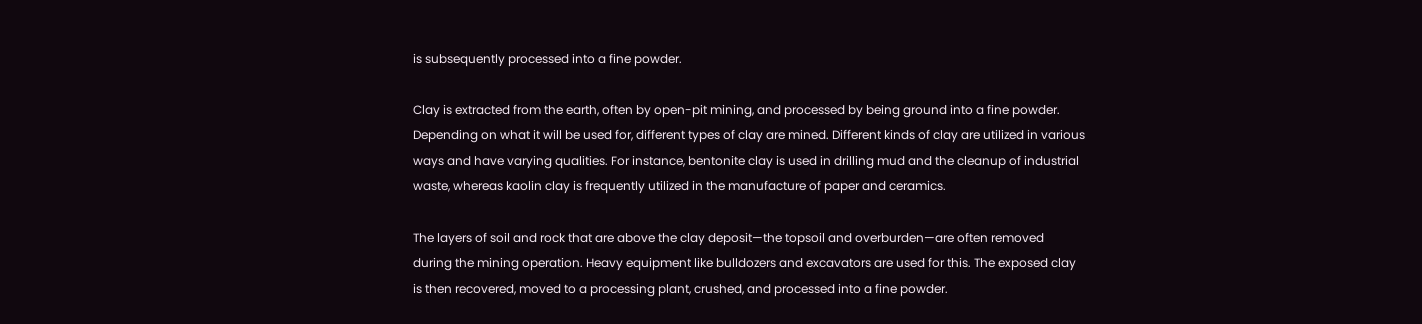is subsequently processed into a fine powder.

Clay is extracted from the earth, often by open-pit mining, and processed by being ground into a fine powder. Depending on what it will be used for, different types of clay are mined. Different kinds of clay are utilized in various ways and have varying qualities. For instance, bentonite clay is used in drilling mud and the cleanup of industrial waste, whereas kaolin clay is frequently utilized in the manufacture of paper and ceramics.

The layers of soil and rock that are above the clay deposit—the topsoil and overburden—are often removed during the mining operation. Heavy equipment like bulldozers and excavators are used for this. The exposed clay is then recovered, moved to a processing plant, crushed, and processed into a fine powder.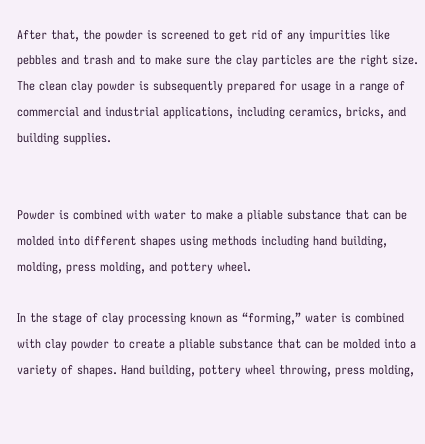After that, the powder is screened to get rid of any impurities like pebbles and trash and to make sure the clay particles are the right size. The clean clay powder is subsequently prepared for usage in a range of commercial and industrial applications, including ceramics, bricks, and building supplies.


Powder is combined with water to make a pliable substance that can be molded into different shapes using methods including hand building, molding, press molding, and pottery wheel.

In the stage of clay processing known as “forming,” water is combined with clay powder to create a pliable substance that can be molded into a variety of shapes. Hand building, pottery wheel throwing, press molding,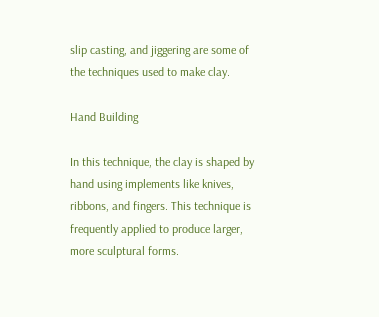slip casting, and jiggering are some of the techniques used to make clay.

Hand Building

In this technique, the clay is shaped by hand using implements like knives, ribbons, and fingers. This technique is frequently applied to produce larger, more sculptural forms.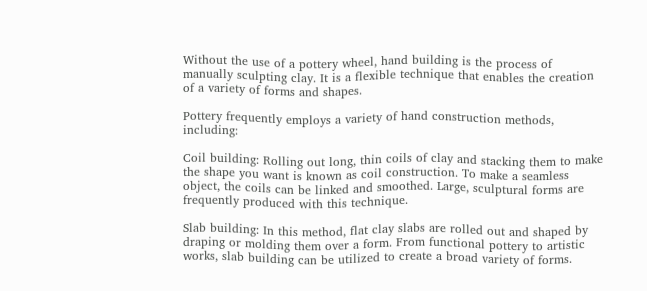Without the use of a pottery wheel, hand building is the process of manually sculpting clay. It is a flexible technique that enables the creation of a variety of forms and shapes.

Pottery frequently employs a variety of hand construction methods, including:

Coil building: Rolling out long, thin coils of clay and stacking them to make the shape you want is known as coil construction. To make a seamless object, the coils can be linked and smoothed. Large, sculptural forms are frequently produced with this technique.

Slab building: In this method, flat clay slabs are rolled out and shaped by draping or molding them over a form. From functional pottery to artistic works, slab building can be utilized to create a broad variety of forms.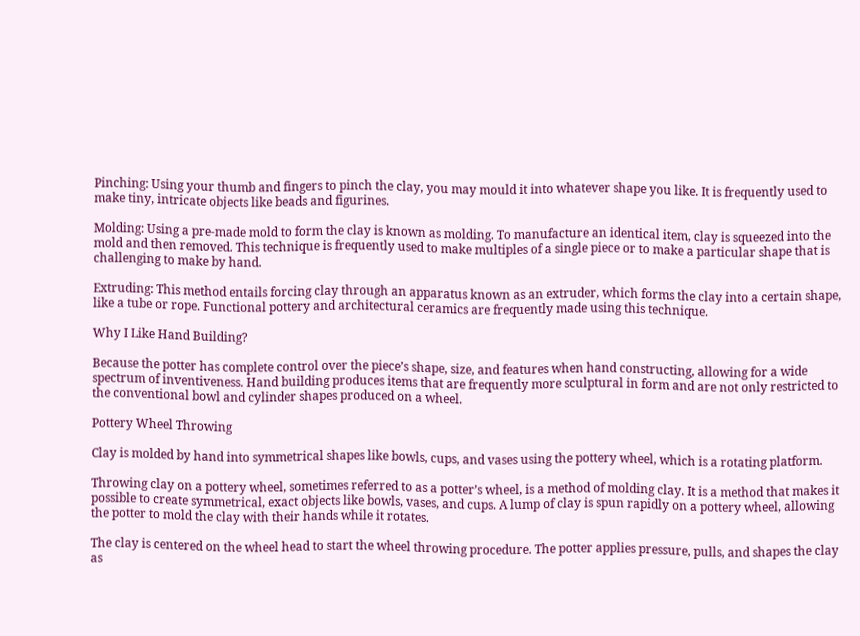Pinching: Using your thumb and fingers to pinch the clay, you may mould it into whatever shape you like. It is frequently used to make tiny, intricate objects like beads and figurines.

Molding: Using a pre-made mold to form the clay is known as molding. To manufacture an identical item, clay is squeezed into the mold and then removed. This technique is frequently used to make multiples of a single piece or to make a particular shape that is challenging to make by hand.

Extruding: This method entails forcing clay through an apparatus known as an extruder, which forms the clay into a certain shape, like a tube or rope. Functional pottery and architectural ceramics are frequently made using this technique.

Why I Like Hand Building?

Because the potter has complete control over the piece’s shape, size, and features when hand constructing, allowing for a wide spectrum of inventiveness. Hand building produces items that are frequently more sculptural in form and are not only restricted to the conventional bowl and cylinder shapes produced on a wheel.

Pottery Wheel Throwing

Clay is molded by hand into symmetrical shapes like bowls, cups, and vases using the pottery wheel, which is a rotating platform.

Throwing clay on a pottery wheel, sometimes referred to as a potter’s wheel, is a method of molding clay. It is a method that makes it possible to create symmetrical, exact objects like bowls, vases, and cups. A lump of clay is spun rapidly on a pottery wheel, allowing the potter to mold the clay with their hands while it rotates.

The clay is centered on the wheel head to start the wheel throwing procedure. The potter applies pressure, pulls, and shapes the clay as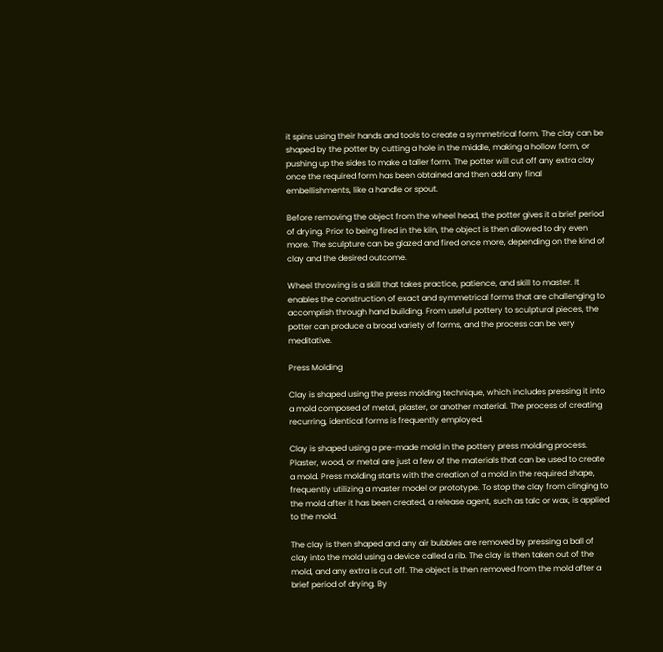it spins using their hands and tools to create a symmetrical form. The clay can be shaped by the potter by cutting a hole in the middle, making a hollow form, or pushing up the sides to make a taller form. The potter will cut off any extra clay once the required form has been obtained and then add any final embellishments, like a handle or spout.

Before removing the object from the wheel head, the potter gives it a brief period of drying. Prior to being fired in the kiln, the object is then allowed to dry even more. The sculpture can be glazed and fired once more, depending on the kind of clay and the desired outcome.

Wheel throwing is a skill that takes practice, patience, and skill to master. It enables the construction of exact and symmetrical forms that are challenging to accomplish through hand building. From useful pottery to sculptural pieces, the potter can produce a broad variety of forms, and the process can be very meditative.

Press Molding

Clay is shaped using the press molding technique, which includes pressing it into a mold composed of metal, plaster, or another material. The process of creating recurring, identical forms is frequently employed.

Clay is shaped using a pre-made mold in the pottery press molding process. Plaster, wood, or metal are just a few of the materials that can be used to create a mold. Press molding starts with the creation of a mold in the required shape, frequently utilizing a master model or prototype. To stop the clay from clinging to the mold after it has been created, a release agent, such as talc or wax, is applied to the mold.

The clay is then shaped and any air bubbles are removed by pressing a ball of clay into the mold using a device called a rib. The clay is then taken out of the mold, and any extra is cut off. The object is then removed from the mold after a brief period of drying. By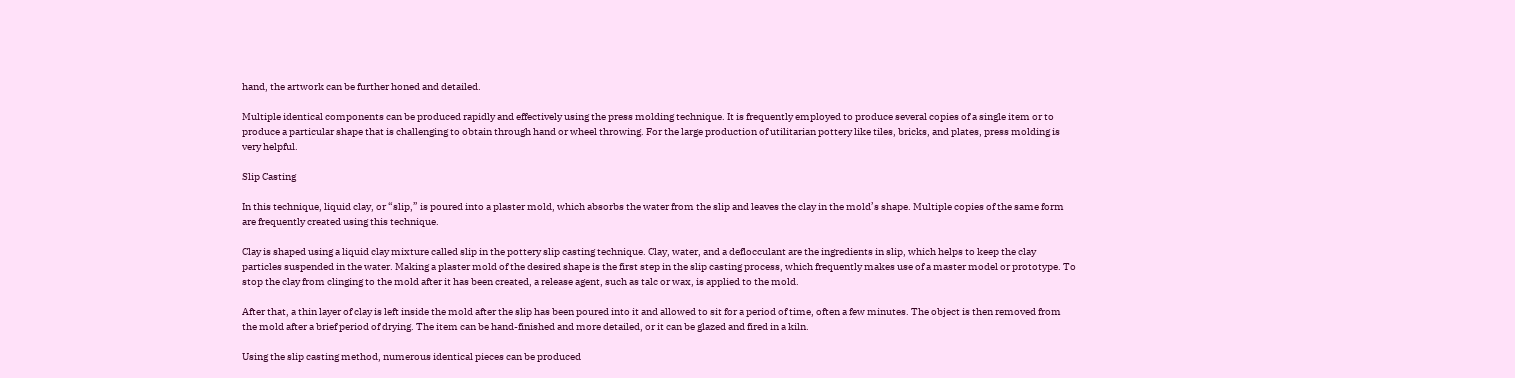hand, the artwork can be further honed and detailed.

Multiple identical components can be produced rapidly and effectively using the press molding technique. It is frequently employed to produce several copies of a single item or to produce a particular shape that is challenging to obtain through hand or wheel throwing. For the large production of utilitarian pottery like tiles, bricks, and plates, press molding is very helpful.

Slip Casting

In this technique, liquid clay, or “slip,” is poured into a plaster mold, which absorbs the water from the slip and leaves the clay in the mold’s shape. Multiple copies of the same form are frequently created using this technique.

Clay is shaped using a liquid clay mixture called slip in the pottery slip casting technique. Clay, water, and a deflocculant are the ingredients in slip, which helps to keep the clay particles suspended in the water. Making a plaster mold of the desired shape is the first step in the slip casting process, which frequently makes use of a master model or prototype. To stop the clay from clinging to the mold after it has been created, a release agent, such as talc or wax, is applied to the mold.

After that, a thin layer of clay is left inside the mold after the slip has been poured into it and allowed to sit for a period of time, often a few minutes. The object is then removed from the mold after a brief period of drying. The item can be hand-finished and more detailed, or it can be glazed and fired in a kiln.

Using the slip casting method, numerous identical pieces can be produced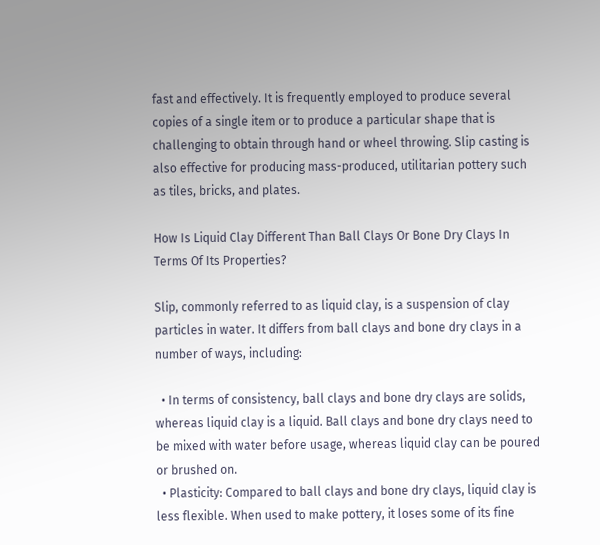fast and effectively. It is frequently employed to produce several copies of a single item or to produce a particular shape that is challenging to obtain through hand or wheel throwing. Slip casting is also effective for producing mass-produced, utilitarian pottery such as tiles, bricks, and plates.

How Is Liquid Clay Different Than Ball Clays Or Bone Dry Clays In Terms Of Its Properties?

Slip, commonly referred to as liquid clay, is a suspension of clay particles in water. It differs from ball clays and bone dry clays in a number of ways, including:

  • In terms of consistency, ball clays and bone dry clays are solids, whereas liquid clay is a liquid. Ball clays and bone dry clays need to be mixed with water before usage, whereas liquid clay can be poured or brushed on.
  • Plasticity: Compared to ball clays and bone dry clays, liquid clay is less flexible. When used to make pottery, it loses some of its fine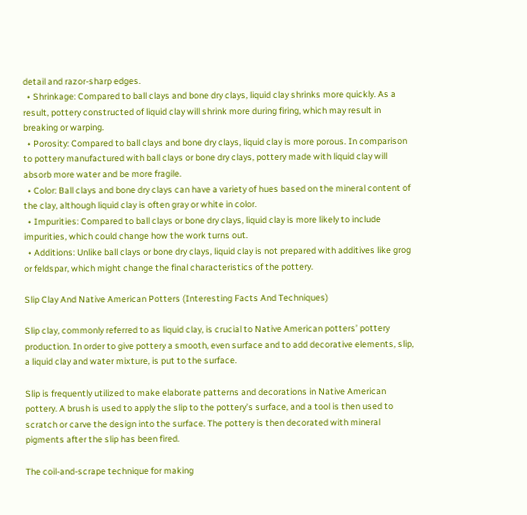detail and razor-sharp edges.
  • Shrinkage: Compared to ball clays and bone dry clays, liquid clay shrinks more quickly. As a result, pottery constructed of liquid clay will shrink more during firing, which may result in breaking or warping.
  • Porosity: Compared to ball clays and bone dry clays, liquid clay is more porous. In comparison to pottery manufactured with ball clays or bone dry clays, pottery made with liquid clay will absorb more water and be more fragile.
  • Color: Ball clays and bone dry clays can have a variety of hues based on the mineral content of the clay, although liquid clay is often gray or white in color.
  • Impurities: Compared to ball clays or bone dry clays, liquid clay is more likely to include impurities, which could change how the work turns out.
  • Additions: Unlike ball clays or bone dry clays, liquid clay is not prepared with additives like grog or feldspar, which might change the final characteristics of the pottery.

Slip Clay And Native American Potters (Interesting Facts And Techniques)

Slip clay, commonly referred to as liquid clay, is crucial to Native American potters’ pottery production. In order to give pottery a smooth, even surface and to add decorative elements, slip, a liquid clay and water mixture, is put to the surface.

Slip is frequently utilized to make elaborate patterns and decorations in Native American pottery. A brush is used to apply the slip to the pottery’s surface, and a tool is then used to scratch or carve the design into the surface. The pottery is then decorated with mineral pigments after the slip has been fired.

The coil-and-scrape technique for making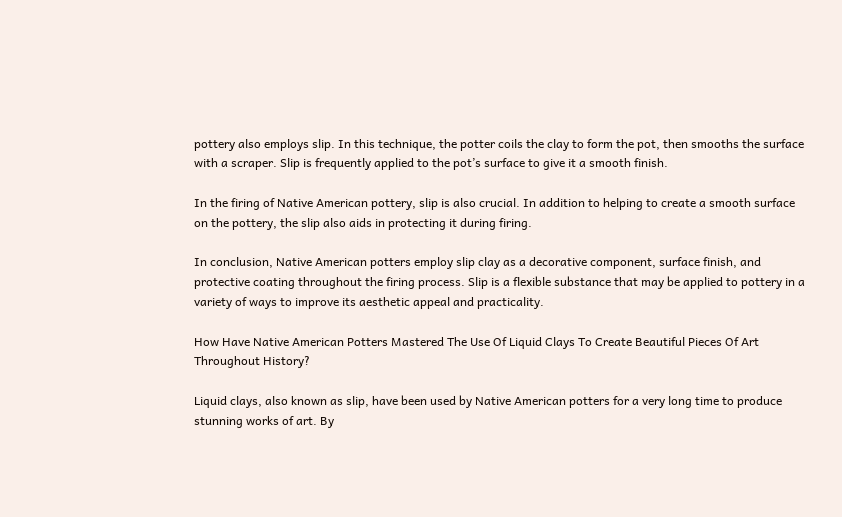pottery also employs slip. In this technique, the potter coils the clay to form the pot, then smooths the surface with a scraper. Slip is frequently applied to the pot’s surface to give it a smooth finish.

In the firing of Native American pottery, slip is also crucial. In addition to helping to create a smooth surface on the pottery, the slip also aids in protecting it during firing.

In conclusion, Native American potters employ slip clay as a decorative component, surface finish, and protective coating throughout the firing process. Slip is a flexible substance that may be applied to pottery in a variety of ways to improve its aesthetic appeal and practicality.

How Have Native American Potters Mastered The Use Of Liquid Clays To Create Beautiful Pieces Of Art Throughout History?

Liquid clays, also known as slip, have been used by Native American potters for a very long time to produce stunning works of art. By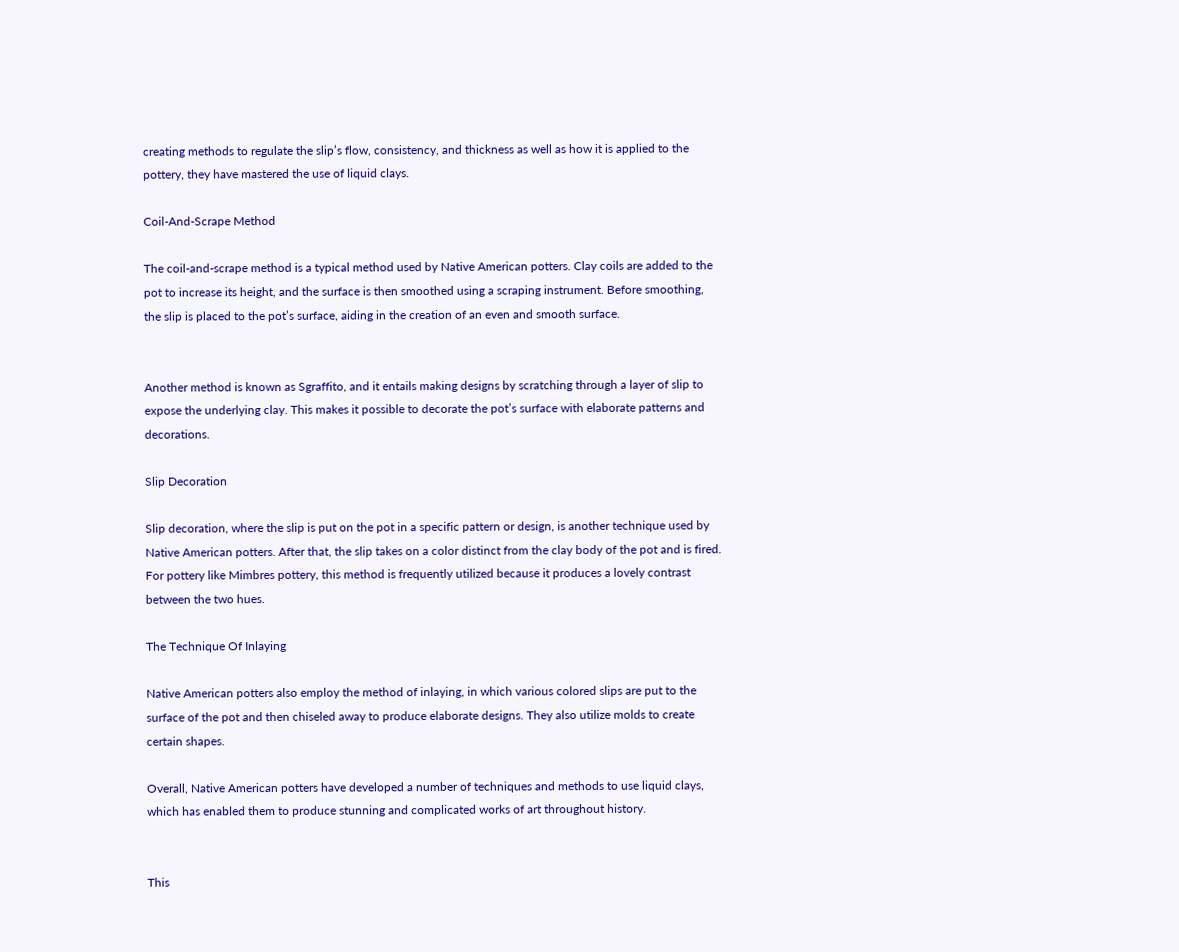creating methods to regulate the slip’s flow, consistency, and thickness as well as how it is applied to the pottery, they have mastered the use of liquid clays.

Coil-And-Scrape Method

The coil-and-scrape method is a typical method used by Native American potters. Clay coils are added to the pot to increase its height, and the surface is then smoothed using a scraping instrument. Before smoothing, the slip is placed to the pot’s surface, aiding in the creation of an even and smooth surface.


Another method is known as Sgraffito, and it entails making designs by scratching through a layer of slip to expose the underlying clay. This makes it possible to decorate the pot’s surface with elaborate patterns and decorations.

Slip Decoration

Slip decoration, where the slip is put on the pot in a specific pattern or design, is another technique used by Native American potters. After that, the slip takes on a color distinct from the clay body of the pot and is fired. For pottery like Mimbres pottery, this method is frequently utilized because it produces a lovely contrast between the two hues.

The Technique Of Inlaying

Native American potters also employ the method of inlaying, in which various colored slips are put to the surface of the pot and then chiseled away to produce elaborate designs. They also utilize molds to create certain shapes.

Overall, Native American potters have developed a number of techniques and methods to use liquid clays, which has enabled them to produce stunning and complicated works of art throughout history.


This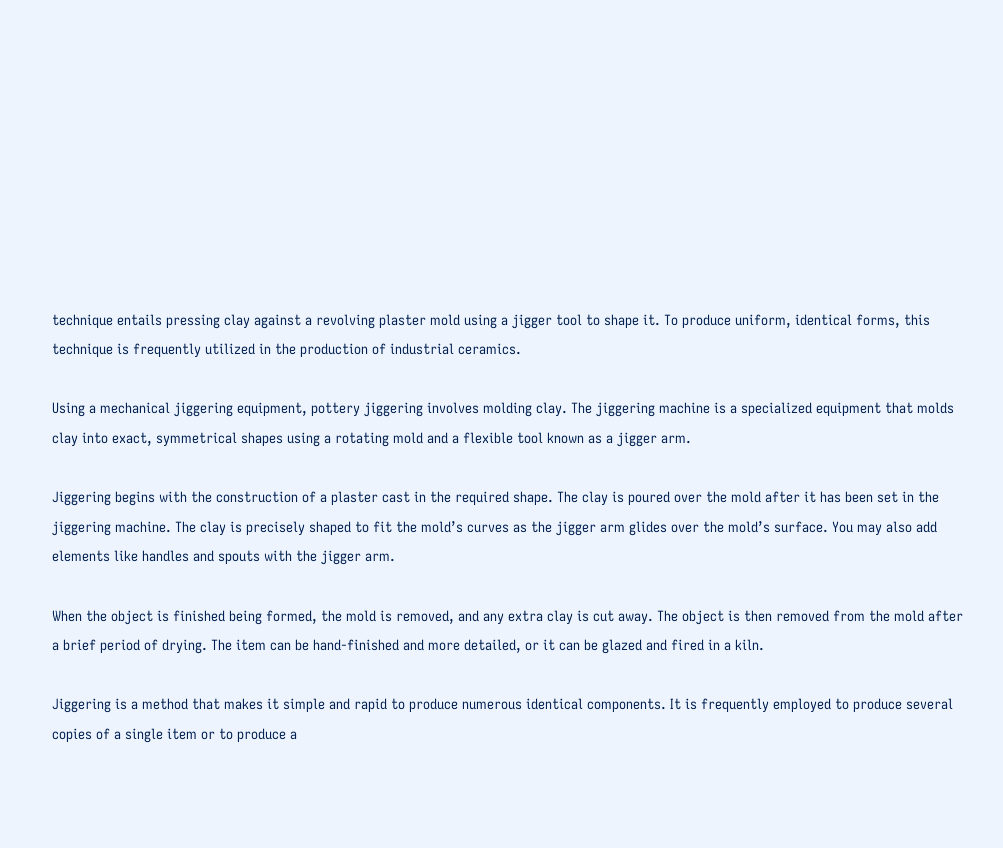technique entails pressing clay against a revolving plaster mold using a jigger tool to shape it. To produce uniform, identical forms, this technique is frequently utilized in the production of industrial ceramics.

Using a mechanical jiggering equipment, pottery jiggering involves molding clay. The jiggering machine is a specialized equipment that molds clay into exact, symmetrical shapes using a rotating mold and a flexible tool known as a jigger arm.

Jiggering begins with the construction of a plaster cast in the required shape. The clay is poured over the mold after it has been set in the jiggering machine. The clay is precisely shaped to fit the mold’s curves as the jigger arm glides over the mold’s surface. You may also add elements like handles and spouts with the jigger arm.

When the object is finished being formed, the mold is removed, and any extra clay is cut away. The object is then removed from the mold after a brief period of drying. The item can be hand-finished and more detailed, or it can be glazed and fired in a kiln.

Jiggering is a method that makes it simple and rapid to produce numerous identical components. It is frequently employed to produce several copies of a single item or to produce a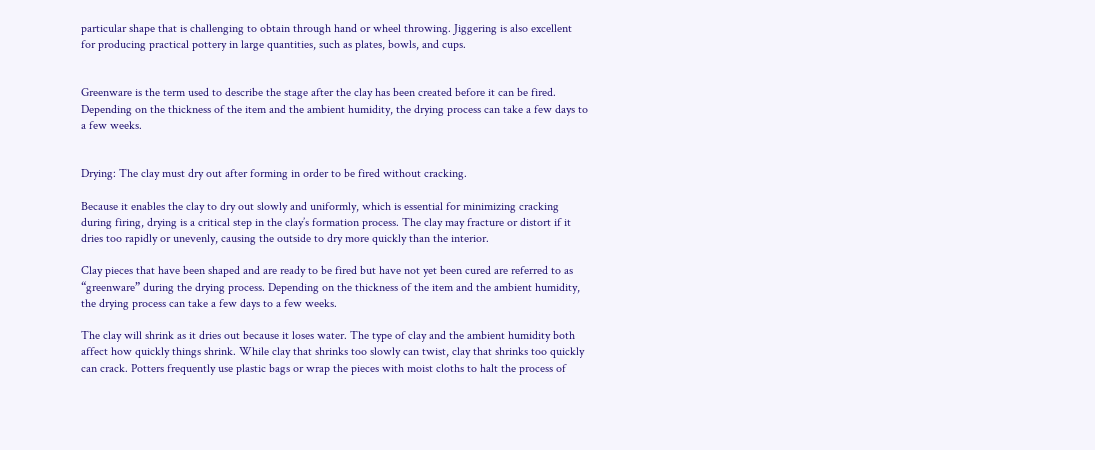particular shape that is challenging to obtain through hand or wheel throwing. Jiggering is also excellent for producing practical pottery in large quantities, such as plates, bowls, and cups.


Greenware is the term used to describe the stage after the clay has been created before it can be fired. Depending on the thickness of the item and the ambient humidity, the drying process can take a few days to a few weeks.


Drying: The clay must dry out after forming in order to be fired without cracking.

Because it enables the clay to dry out slowly and uniformly, which is essential for minimizing cracking during firing, drying is a critical step in the clay’s formation process. The clay may fracture or distort if it dries too rapidly or unevenly, causing the outside to dry more quickly than the interior.

Clay pieces that have been shaped and are ready to be fired but have not yet been cured are referred to as “greenware” during the drying process. Depending on the thickness of the item and the ambient humidity, the drying process can take a few days to a few weeks.

The clay will shrink as it dries out because it loses water. The type of clay and the ambient humidity both affect how quickly things shrink. While clay that shrinks too slowly can twist, clay that shrinks too quickly can crack. Potters frequently use plastic bags or wrap the pieces with moist cloths to halt the process of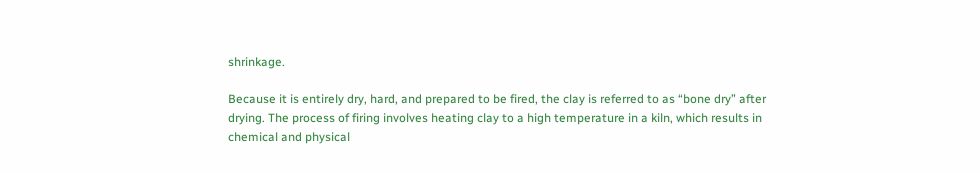shrinkage.

Because it is entirely dry, hard, and prepared to be fired, the clay is referred to as “bone dry” after drying. The process of firing involves heating clay to a high temperature in a kiln, which results in chemical and physical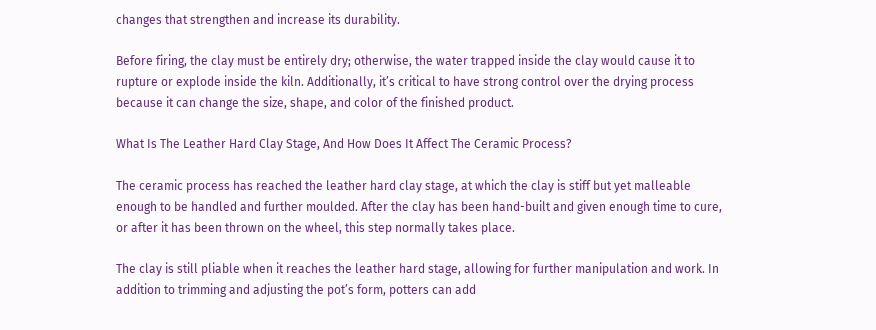changes that strengthen and increase its durability.

Before firing, the clay must be entirely dry; otherwise, the water trapped inside the clay would cause it to rupture or explode inside the kiln. Additionally, it’s critical to have strong control over the drying process because it can change the size, shape, and color of the finished product.

What Is The Leather Hard Clay Stage, And How Does It Affect The Ceramic Process?

The ceramic process has reached the leather hard clay stage, at which the clay is stiff but yet malleable enough to be handled and further moulded. After the clay has been hand-built and given enough time to cure, or after it has been thrown on the wheel, this step normally takes place.

The clay is still pliable when it reaches the leather hard stage, allowing for further manipulation and work. In addition to trimming and adjusting the pot’s form, potters can add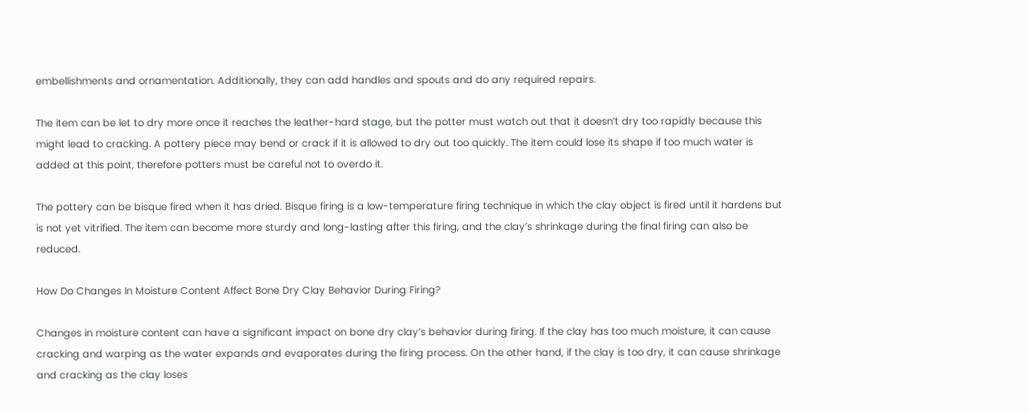embellishments and ornamentation. Additionally, they can add handles and spouts and do any required repairs.

The item can be let to dry more once it reaches the leather-hard stage, but the potter must watch out that it doesn’t dry too rapidly because this might lead to cracking. A pottery piece may bend or crack if it is allowed to dry out too quickly. The item could lose its shape if too much water is added at this point, therefore potters must be careful not to overdo it.

The pottery can be bisque fired when it has dried. Bisque firing is a low-temperature firing technique in which the clay object is fired until it hardens but is not yet vitrified. The item can become more sturdy and long-lasting after this firing, and the clay’s shrinkage during the final firing can also be reduced.

How Do Changes In Moisture Content Affect Bone Dry Clay Behavior During Firing?

Changes in moisture content can have a significant impact on bone dry clay’s behavior during firing. If the clay has too much moisture, it can cause cracking and warping as the water expands and evaporates during the firing process. On the other hand, if the clay is too dry, it can cause shrinkage and cracking as the clay loses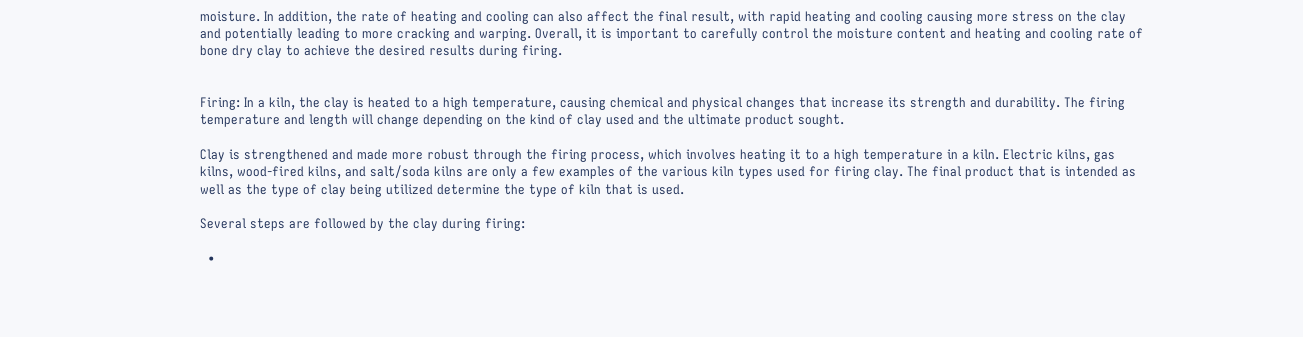moisture. In addition, the rate of heating and cooling can also affect the final result, with rapid heating and cooling causing more stress on the clay and potentially leading to more cracking and warping. Overall, it is important to carefully control the moisture content and heating and cooling rate of bone dry clay to achieve the desired results during firing.


Firing: In a kiln, the clay is heated to a high temperature, causing chemical and physical changes that increase its strength and durability. The firing temperature and length will change depending on the kind of clay used and the ultimate product sought.

Clay is strengthened and made more robust through the firing process, which involves heating it to a high temperature in a kiln. Electric kilns, gas kilns, wood-fired kilns, and salt/soda kilns are only a few examples of the various kiln types used for firing clay. The final product that is intended as well as the type of clay being utilized determine the type of kiln that is used.

Several steps are followed by the clay during firing:

  •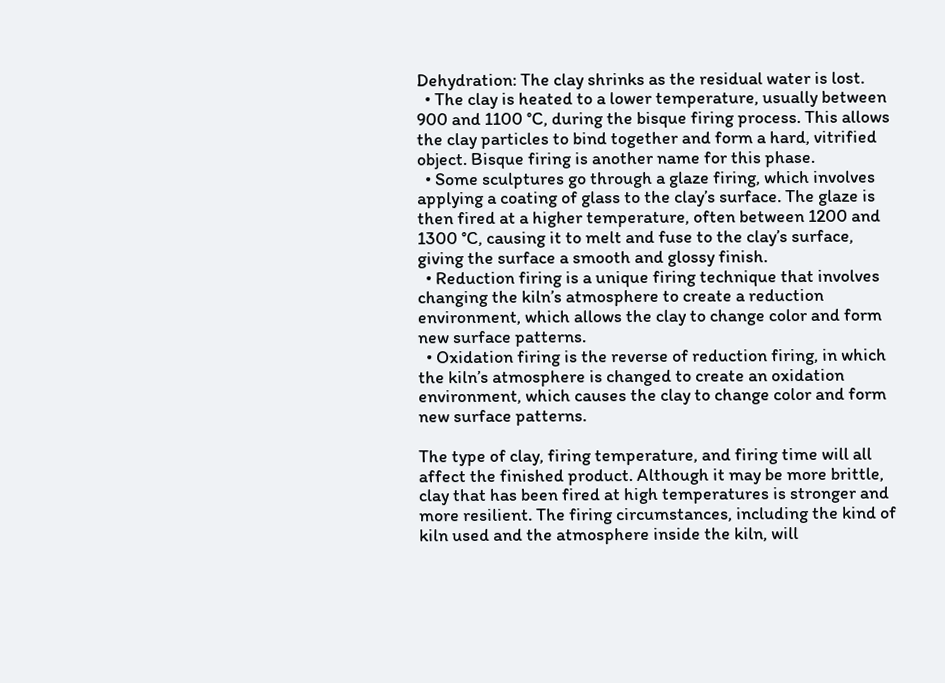Dehydration: The clay shrinks as the residual water is lost.
  • The clay is heated to a lower temperature, usually between 900 and 1100 °C, during the bisque firing process. This allows the clay particles to bind together and form a hard, vitrified object. Bisque firing is another name for this phase.
  • Some sculptures go through a glaze firing, which involves applying a coating of glass to the clay’s surface. The glaze is then fired at a higher temperature, often between 1200 and 1300 °C, causing it to melt and fuse to the clay’s surface, giving the surface a smooth and glossy finish.
  • Reduction firing is a unique firing technique that involves changing the kiln’s atmosphere to create a reduction environment, which allows the clay to change color and form new surface patterns.
  • Oxidation firing is the reverse of reduction firing, in which the kiln’s atmosphere is changed to create an oxidation environment, which causes the clay to change color and form new surface patterns.

The type of clay, firing temperature, and firing time will all affect the finished product. Although it may be more brittle, clay that has been fired at high temperatures is stronger and more resilient. The firing circumstances, including the kind of kiln used and the atmosphere inside the kiln, will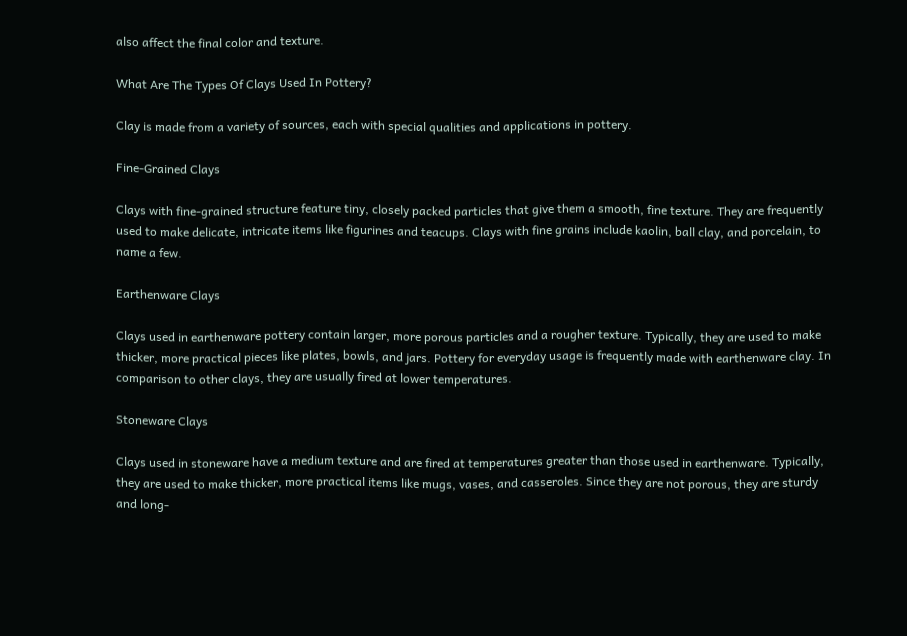also affect the final color and texture.

What Are The Types Of Clays Used In Pottery?

Clay is made from a variety of sources, each with special qualities and applications in pottery.

Fine-Grained Clays

Clays with fine-grained structure feature tiny, closely packed particles that give them a smooth, fine texture. They are frequently used to make delicate, intricate items like figurines and teacups. Clays with fine grains include kaolin, ball clay, and porcelain, to name a few.

Earthenware Clays

Clays used in earthenware pottery contain larger, more porous particles and a rougher texture. Typically, they are used to make thicker, more practical pieces like plates, bowls, and jars. Pottery for everyday usage is frequently made with earthenware clay. In comparison to other clays, they are usually fired at lower temperatures.

Stoneware Clays

Clays used in stoneware have a medium texture and are fired at temperatures greater than those used in earthenware. Typically, they are used to make thicker, more practical items like mugs, vases, and casseroles. Since they are not porous, they are sturdy and long-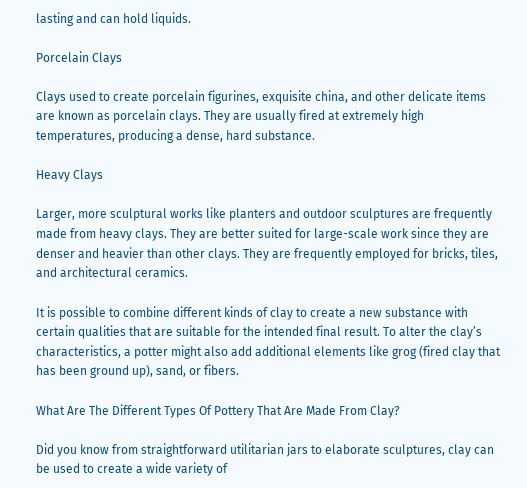lasting and can hold liquids.

Porcelain Clays

Clays used to create porcelain figurines, exquisite china, and other delicate items are known as porcelain clays. They are usually fired at extremely high temperatures, producing a dense, hard substance.

Heavy Clays

Larger, more sculptural works like planters and outdoor sculptures are frequently made from heavy clays. They are better suited for large-scale work since they are denser and heavier than other clays. They are frequently employed for bricks, tiles, and architectural ceramics.

It is possible to combine different kinds of clay to create a new substance with certain qualities that are suitable for the intended final result. To alter the clay’s characteristics, a potter might also add additional elements like grog (fired clay that has been ground up), sand, or fibers.

What Are The Different Types Of Pottery That Are Made From Clay?

Did you know from straightforward utilitarian jars to elaborate sculptures, clay can be used to create a wide variety of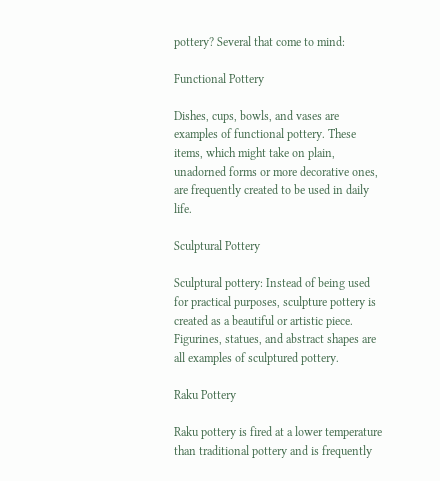pottery? Several that come to mind:

Functional Pottery

Dishes, cups, bowls, and vases are examples of functional pottery. These items, which might take on plain, unadorned forms or more decorative ones, are frequently created to be used in daily life.

Sculptural Pottery

Sculptural pottery: Instead of being used for practical purposes, sculpture pottery is created as a beautiful or artistic piece. Figurines, statues, and abstract shapes are all examples of sculptured pottery.

Raku Pottery

Raku pottery is fired at a lower temperature than traditional pottery and is frequently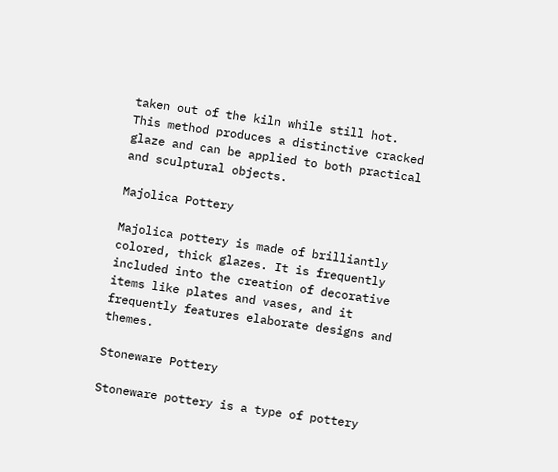taken out of the kiln while still hot. This method produces a distinctive cracked glaze and can be applied to both practical and sculptural objects.

Majolica Pottery

Majolica pottery is made of brilliantly colored, thick glazes. It is frequently included into the creation of decorative items like plates and vases, and it frequently features elaborate designs and themes.

Stoneware Pottery

Stoneware pottery is a type of pottery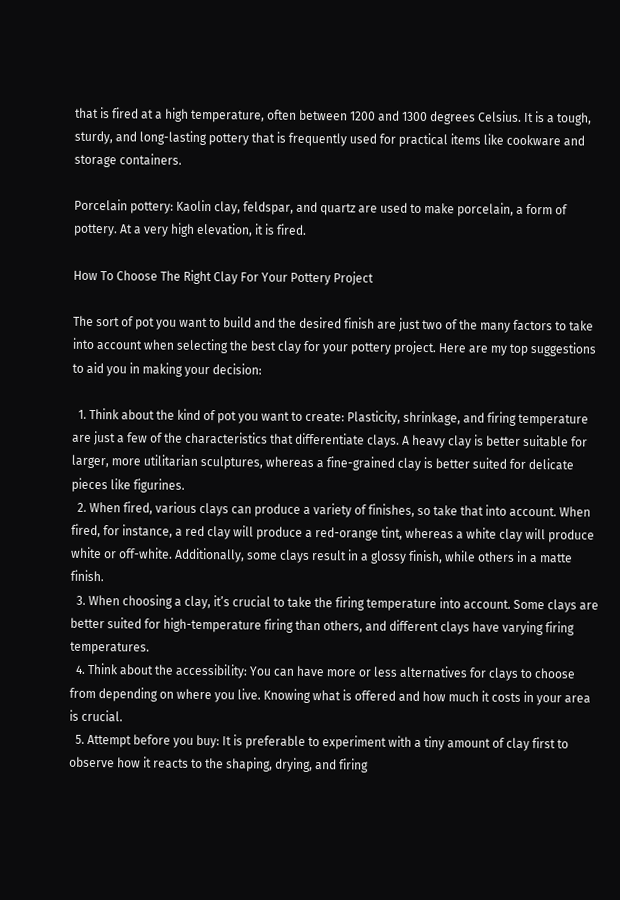that is fired at a high temperature, often between 1200 and 1300 degrees Celsius. It is a tough, sturdy, and long-lasting pottery that is frequently used for practical items like cookware and storage containers.

Porcelain pottery: Kaolin clay, feldspar, and quartz are used to make porcelain, a form of pottery. At a very high elevation, it is fired.

How To Choose The Right Clay For Your Pottery Project

The sort of pot you want to build and the desired finish are just two of the many factors to take into account when selecting the best clay for your pottery project. Here are my top suggestions to aid you in making your decision:

  1. Think about the kind of pot you want to create: Plasticity, shrinkage, and firing temperature are just a few of the characteristics that differentiate clays. A heavy clay is better suitable for larger, more utilitarian sculptures, whereas a fine-grained clay is better suited for delicate pieces like figurines.
  2. When fired, various clays can produce a variety of finishes, so take that into account. When fired, for instance, a red clay will produce a red-orange tint, whereas a white clay will produce white or off-white. Additionally, some clays result in a glossy finish, while others in a matte finish.
  3. When choosing a clay, it’s crucial to take the firing temperature into account. Some clays are better suited for high-temperature firing than others, and different clays have varying firing temperatures.
  4. Think about the accessibility: You can have more or less alternatives for clays to choose from depending on where you live. Knowing what is offered and how much it costs in your area is crucial.
  5. Attempt before you buy: It is preferable to experiment with a tiny amount of clay first to observe how it reacts to the shaping, drying, and firing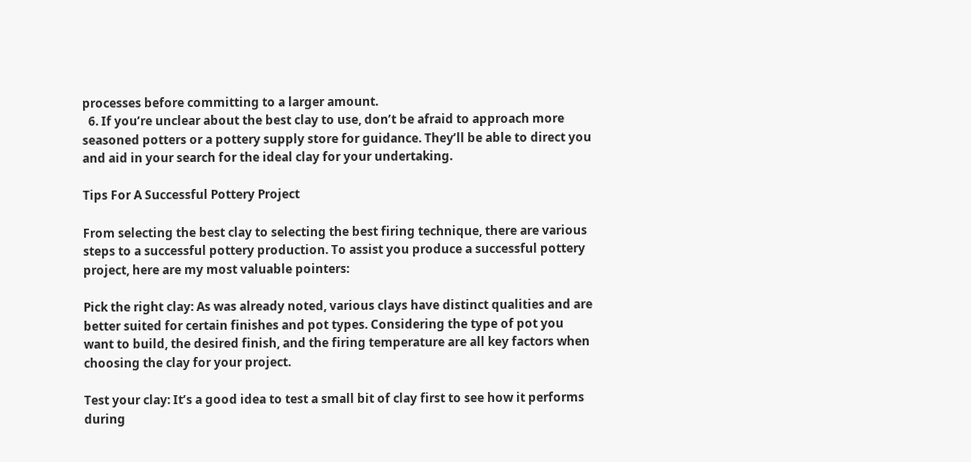processes before committing to a larger amount.
  6. If you’re unclear about the best clay to use, don’t be afraid to approach more seasoned potters or a pottery supply store for guidance. They’ll be able to direct you and aid in your search for the ideal clay for your undertaking.

Tips For A Successful Pottery Project

From selecting the best clay to selecting the best firing technique, there are various steps to a successful pottery production. To assist you produce a successful pottery project, here are my most valuable pointers:

Pick the right clay: As was already noted, various clays have distinct qualities and are better suited for certain finishes and pot types. Considering the type of pot you want to build, the desired finish, and the firing temperature are all key factors when choosing the clay for your project.

Test your clay: It’s a good idea to test a small bit of clay first to see how it performs during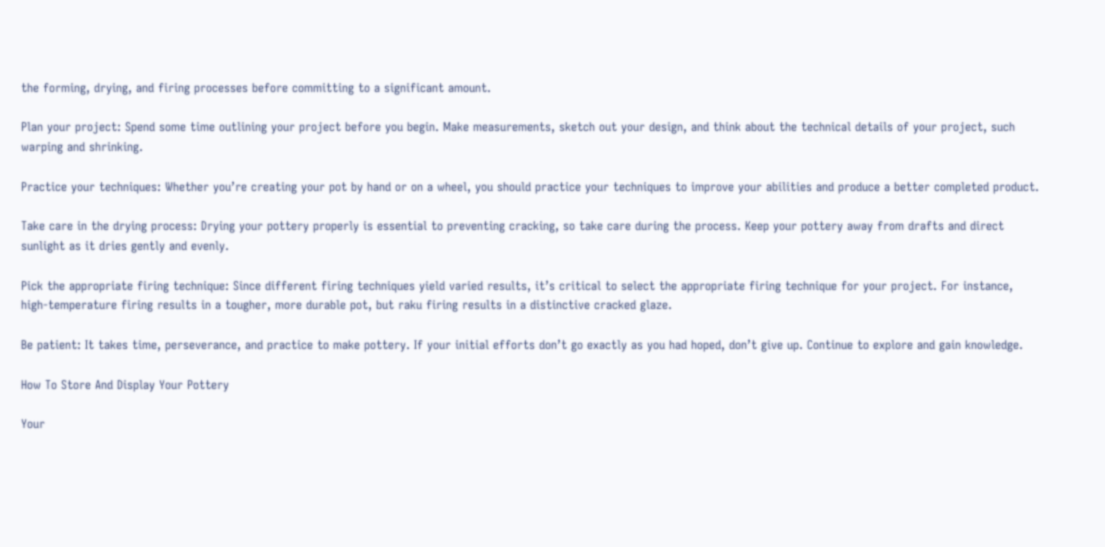the forming, drying, and firing processes before committing to a significant amount.

Plan your project: Spend some time outlining your project before you begin. Make measurements, sketch out your design, and think about the technical details of your project, such warping and shrinking.

Practice your techniques: Whether you’re creating your pot by hand or on a wheel, you should practice your techniques to improve your abilities and produce a better completed product.

Take care in the drying process: Drying your pottery properly is essential to preventing cracking, so take care during the process. Keep your pottery away from drafts and direct sunlight as it dries gently and evenly.

Pick the appropriate firing technique: Since different firing techniques yield varied results, it’s critical to select the appropriate firing technique for your project. For instance, high-temperature firing results in a tougher, more durable pot, but raku firing results in a distinctive cracked glaze.

Be patient: It takes time, perseverance, and practice to make pottery. If your initial efforts don’t go exactly as you had hoped, don’t give up. Continue to explore and gain knowledge.

How To Store And Display Your Pottery

Your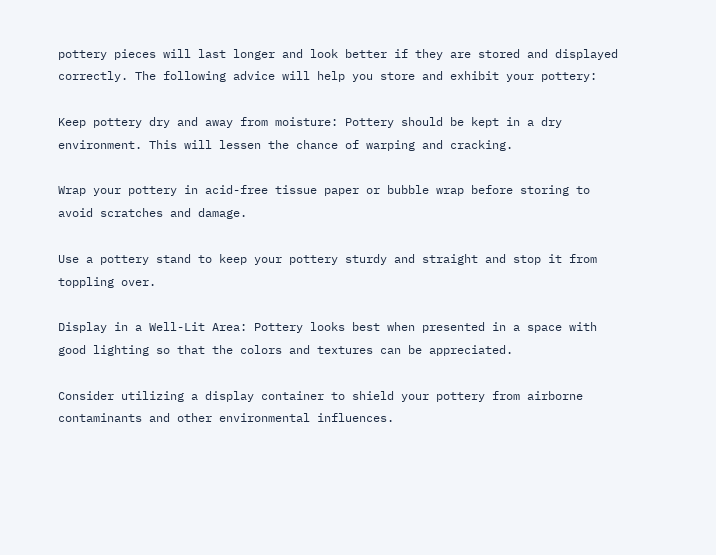pottery pieces will last longer and look better if they are stored and displayed correctly. The following advice will help you store and exhibit your pottery:

Keep pottery dry and away from moisture: Pottery should be kept in a dry environment. This will lessen the chance of warping and cracking.

Wrap your pottery in acid-free tissue paper or bubble wrap before storing to avoid scratches and damage.

Use a pottery stand to keep your pottery sturdy and straight and stop it from toppling over.

Display in a Well-Lit Area: Pottery looks best when presented in a space with good lighting so that the colors and textures can be appreciated.

Consider utilizing a display container to shield your pottery from airborne contaminants and other environmental influences.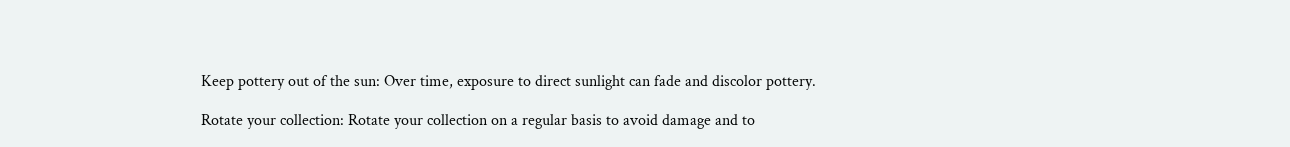Keep pottery out of the sun: Over time, exposure to direct sunlight can fade and discolor pottery.

Rotate your collection: Rotate your collection on a regular basis to avoid damage and to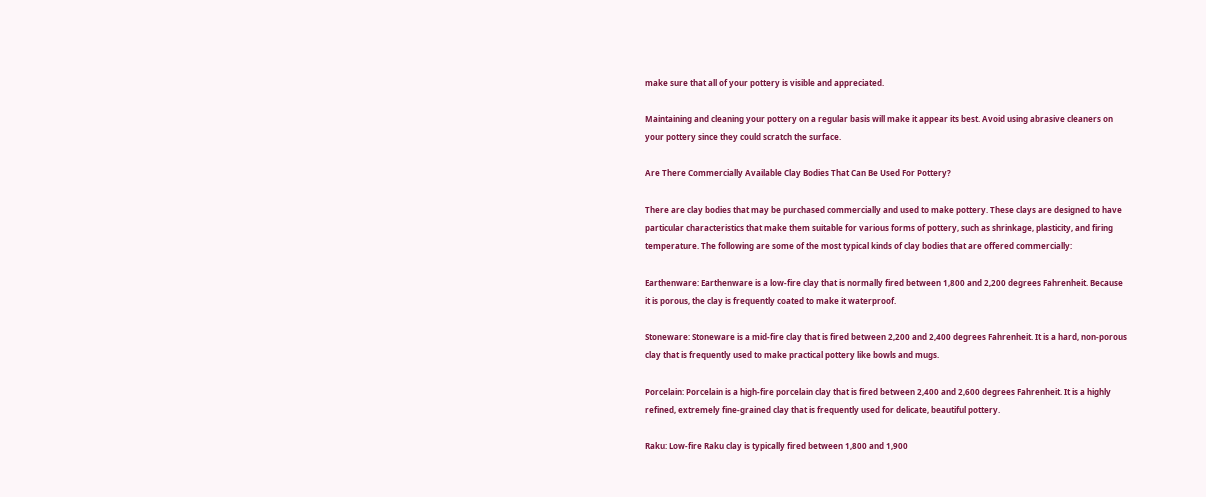make sure that all of your pottery is visible and appreciated.

Maintaining and cleaning your pottery on a regular basis will make it appear its best. Avoid using abrasive cleaners on your pottery since they could scratch the surface.

Are There Commercially Available Clay Bodies That Can Be Used For Pottery?

There are clay bodies that may be purchased commercially and used to make pottery. These clays are designed to have particular characteristics that make them suitable for various forms of pottery, such as shrinkage, plasticity, and firing temperature. The following are some of the most typical kinds of clay bodies that are offered commercially:

Earthenware: Earthenware is a low-fire clay that is normally fired between 1,800 and 2,200 degrees Fahrenheit. Because it is porous, the clay is frequently coated to make it waterproof.

Stoneware: Stoneware is a mid-fire clay that is fired between 2,200 and 2,400 degrees Fahrenheit. It is a hard, non-porous clay that is frequently used to make practical pottery like bowls and mugs.

Porcelain: Porcelain is a high-fire porcelain clay that is fired between 2,400 and 2,600 degrees Fahrenheit. It is a highly refined, extremely fine-grained clay that is frequently used for delicate, beautiful pottery.

Raku: Low-fire Raku clay is typically fired between 1,800 and 1,900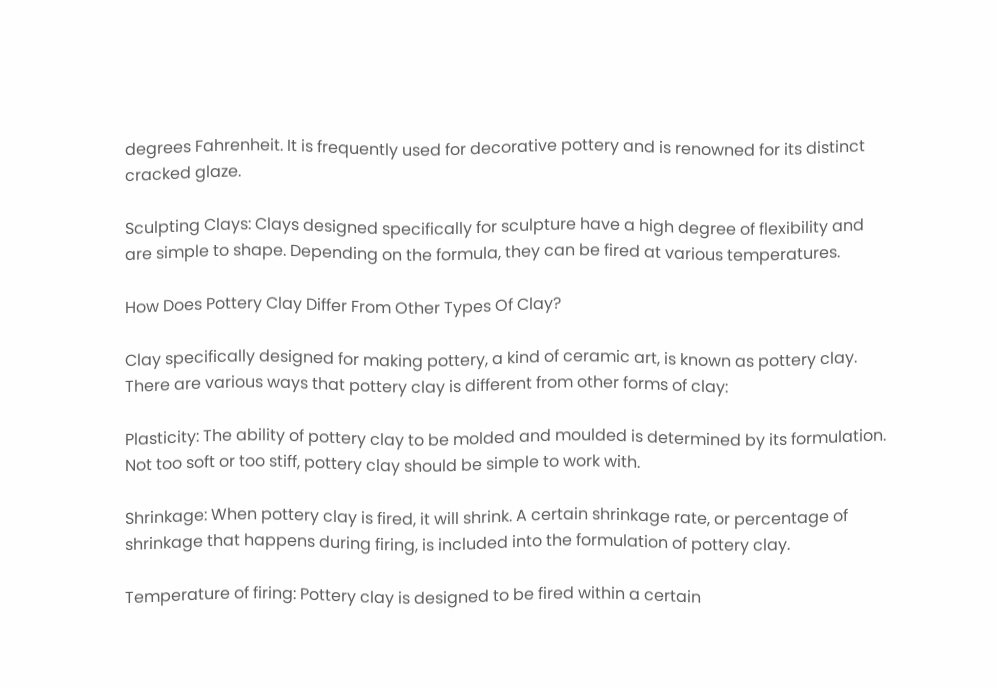degrees Fahrenheit. It is frequently used for decorative pottery and is renowned for its distinct cracked glaze.

Sculpting Clays: Clays designed specifically for sculpture have a high degree of flexibility and are simple to shape. Depending on the formula, they can be fired at various temperatures.

How Does Pottery Clay Differ From Other Types Of Clay?

Clay specifically designed for making pottery, a kind of ceramic art, is known as pottery clay. There are various ways that pottery clay is different from other forms of clay:

Plasticity: The ability of pottery clay to be molded and moulded is determined by its formulation. Not too soft or too stiff, pottery clay should be simple to work with.

Shrinkage: When pottery clay is fired, it will shrink. A certain shrinkage rate, or percentage of shrinkage that happens during firing, is included into the formulation of pottery clay.

Temperature of firing: Pottery clay is designed to be fired within a certain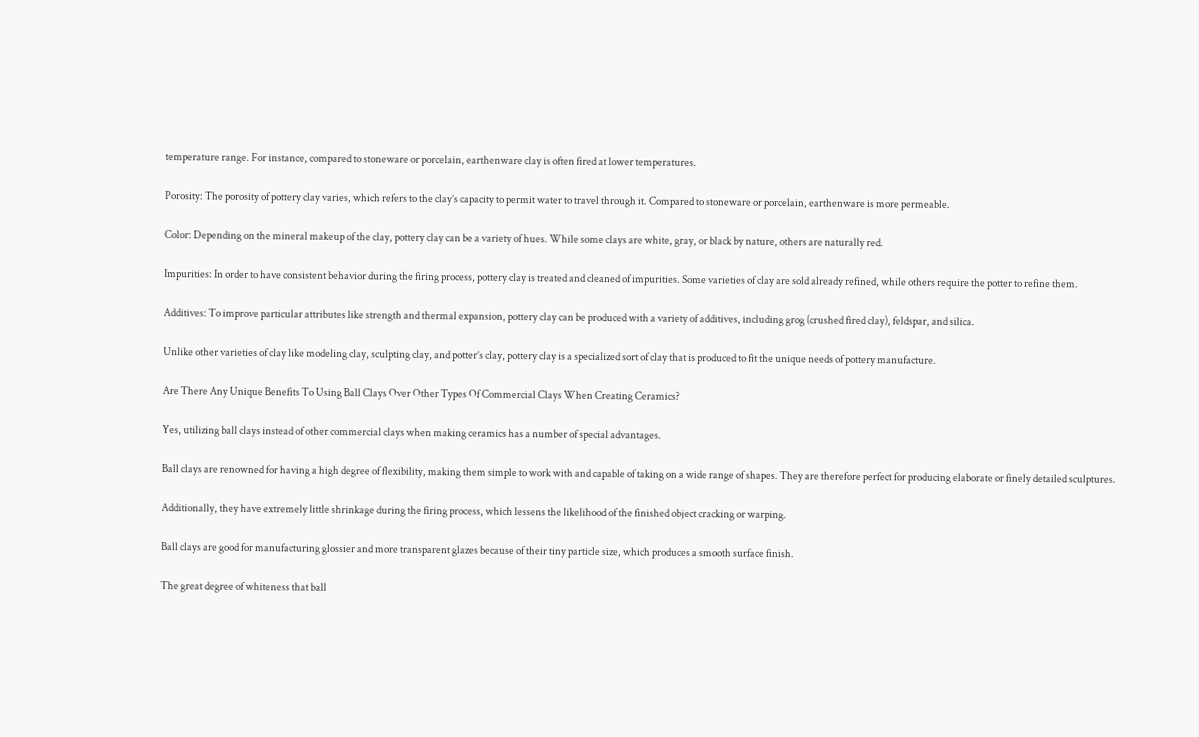temperature range. For instance, compared to stoneware or porcelain, earthenware clay is often fired at lower temperatures.

Porosity: The porosity of pottery clay varies, which refers to the clay’s capacity to permit water to travel through it. Compared to stoneware or porcelain, earthenware is more permeable.

Color: Depending on the mineral makeup of the clay, pottery clay can be a variety of hues. While some clays are white, gray, or black by nature, others are naturally red.

Impurities: In order to have consistent behavior during the firing process, pottery clay is treated and cleaned of impurities. Some varieties of clay are sold already refined, while others require the potter to refine them.

Additives: To improve particular attributes like strength and thermal expansion, pottery clay can be produced with a variety of additives, including grog (crushed fired clay), feldspar, and silica.

Unlike other varieties of clay like modeling clay, sculpting clay, and potter’s clay, pottery clay is a specialized sort of clay that is produced to fit the unique needs of pottery manufacture.

Are There Any Unique Benefits To Using Ball Clays Over Other Types Of Commercial Clays When Creating Ceramics?

Yes, utilizing ball clays instead of other commercial clays when making ceramics has a number of special advantages.

Ball clays are renowned for having a high degree of flexibility, making them simple to work with and capable of taking on a wide range of shapes. They are therefore perfect for producing elaborate or finely detailed sculptures.

Additionally, they have extremely little shrinkage during the firing process, which lessens the likelihood of the finished object cracking or warping.

Ball clays are good for manufacturing glossier and more transparent glazes because of their tiny particle size, which produces a smooth surface finish.

The great degree of whiteness that ball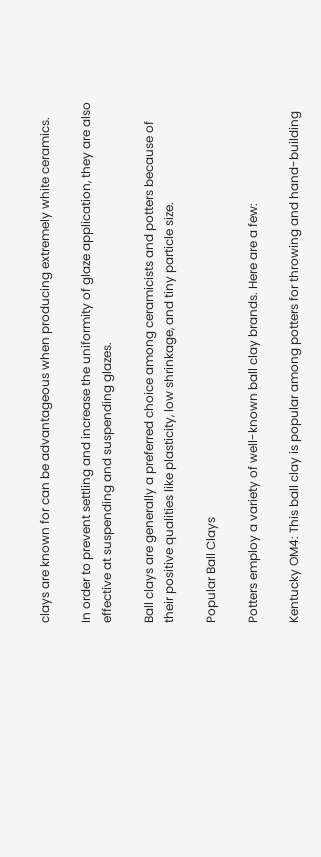clays are known for can be advantageous when producing extremely white ceramics.

In order to prevent settling and increase the uniformity of glaze application, they are also effective at suspending and suspending glazes.

Ball clays are generally a preferred choice among ceramicists and potters because of their positive qualities like plasticity, low shrinkage, and tiny particle size.

Popular Ball Clays

Potters employ a variety of well-known ball clay brands. Here are a few:

Kentucky OM4: This ball clay is popular among potters for throwing and hand-building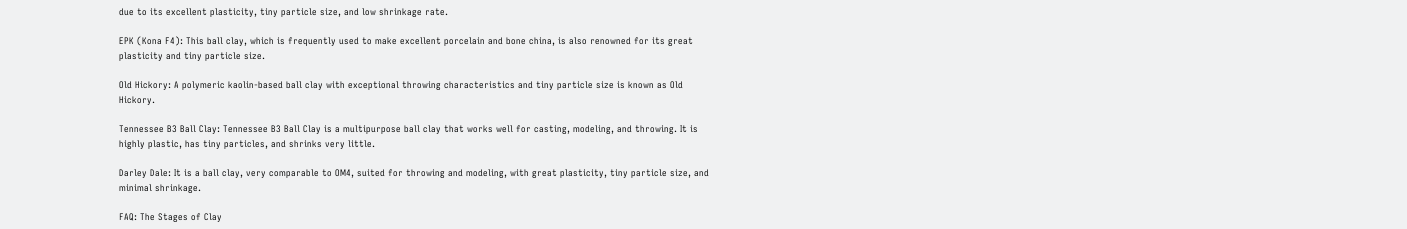due to its excellent plasticity, tiny particle size, and low shrinkage rate.

EPK (Kona F4): This ball clay, which is frequently used to make excellent porcelain and bone china, is also renowned for its great plasticity and tiny particle size.

Old Hickory: A polymeric kaolin-based ball clay with exceptional throwing characteristics and tiny particle size is known as Old Hickory.

Tennessee B3 Ball Clay: Tennessee B3 Ball Clay is a multipurpose ball clay that works well for casting, modeling, and throwing. It is highly plastic, has tiny particles, and shrinks very little.

Darley Dale: It is a ball clay, very comparable to OM4, suited for throwing and modeling, with great plasticity, tiny particle size, and minimal shrinkage.

FAQ: The Stages of Clay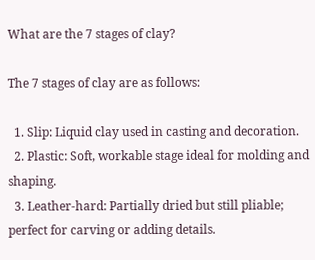What are the 7 stages of clay?

The 7 stages of clay are as follows:

  1. Slip: Liquid clay used in casting and decoration.
  2. Plastic: Soft, workable stage ideal for molding and shaping.
  3. Leather-hard: Partially dried but still pliable; perfect for carving or adding details.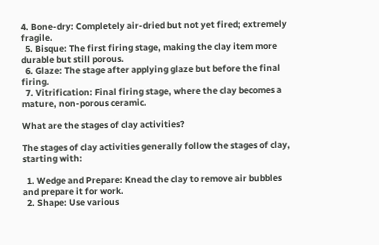4. Bone-dry: Completely air-dried but not yet fired; extremely fragile.
  5. Bisque: The first firing stage, making the clay item more durable but still porous.
  6. Glaze: The stage after applying glaze but before the final firing.
  7. Vitrification: Final firing stage, where the clay becomes a mature, non-porous ceramic.

What are the stages of clay activities?

The stages of clay activities generally follow the stages of clay, starting with:

  1. Wedge and Prepare: Knead the clay to remove air bubbles and prepare it for work.
  2. Shape: Use various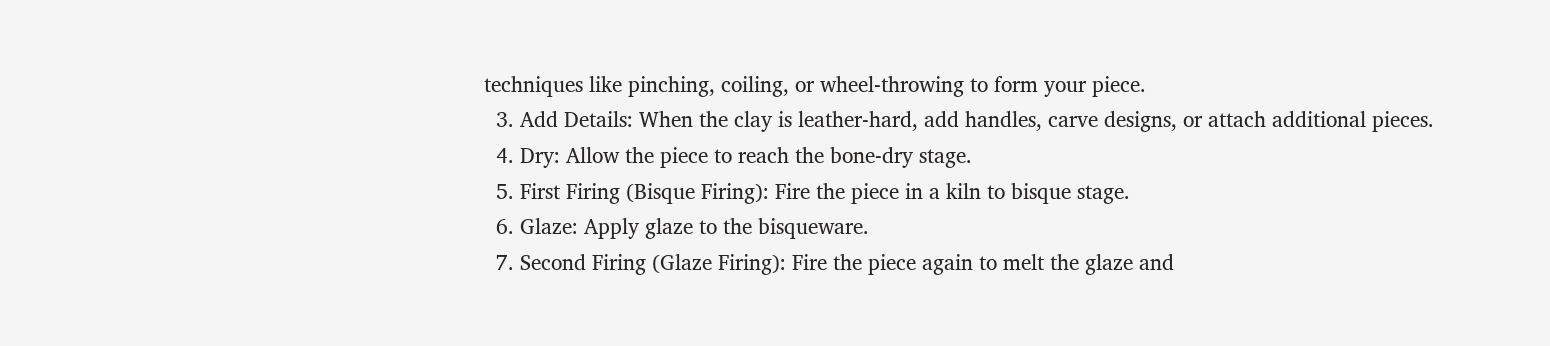techniques like pinching, coiling, or wheel-throwing to form your piece.
  3. Add Details: When the clay is leather-hard, add handles, carve designs, or attach additional pieces.
  4. Dry: Allow the piece to reach the bone-dry stage.
  5. First Firing (Bisque Firing): Fire the piece in a kiln to bisque stage.
  6. Glaze: Apply glaze to the bisqueware.
  7. Second Firing (Glaze Firing): Fire the piece again to melt the glaze and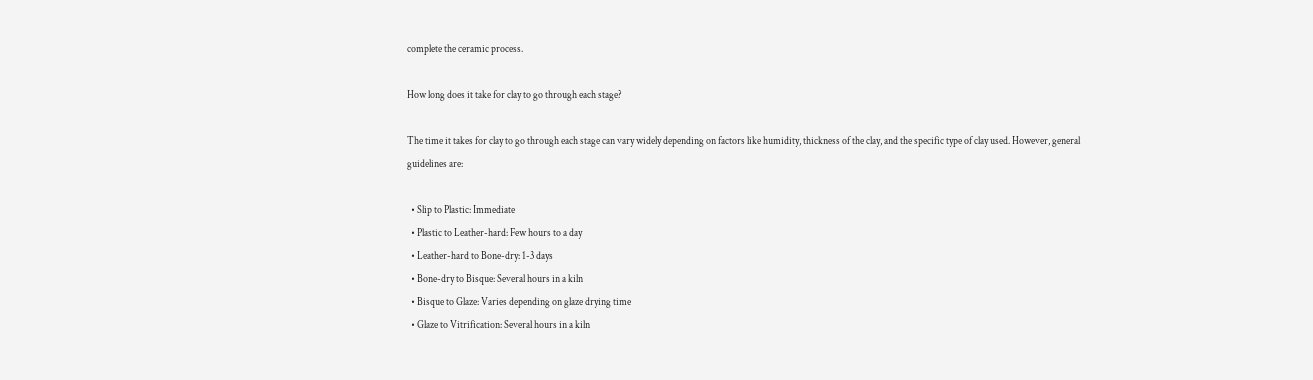complete the ceramic process.

How long does it take for clay to go through each stage?

The time it takes for clay to go through each stage can vary widely depending on factors like humidity, thickness of the clay, and the specific type of clay used. However, general guidelines are:

  • Slip to Plastic: Immediate
  • Plastic to Leather-hard: Few hours to a day
  • Leather-hard to Bone-dry: 1-3 days
  • Bone-dry to Bisque: Several hours in a kiln
  • Bisque to Glaze: Varies depending on glaze drying time
  • Glaze to Vitrification: Several hours in a kiln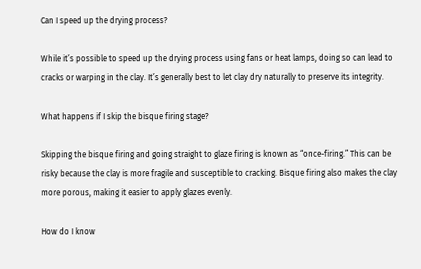Can I speed up the drying process?

While it’s possible to speed up the drying process using fans or heat lamps, doing so can lead to cracks or warping in the clay. It’s generally best to let clay dry naturally to preserve its integrity.

What happens if I skip the bisque firing stage?

Skipping the bisque firing and going straight to glaze firing is known as “once-firing.” This can be risky because the clay is more fragile and susceptible to cracking. Bisque firing also makes the clay more porous, making it easier to apply glazes evenly.

How do I know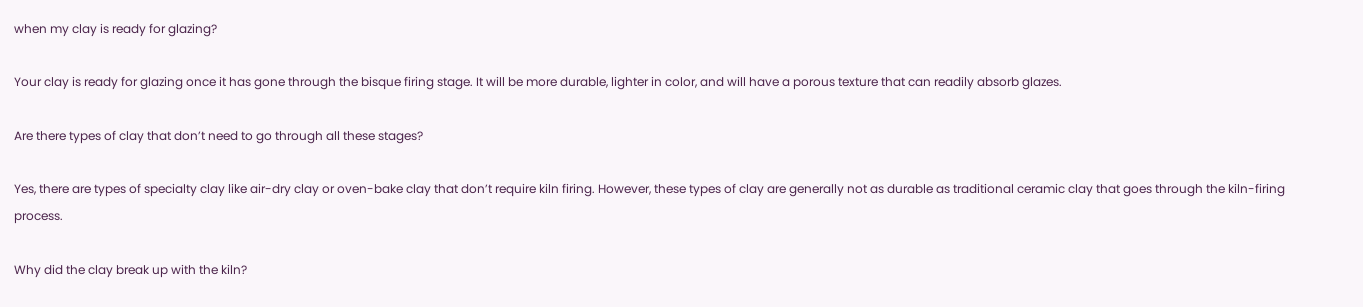when my clay is ready for glazing?

Your clay is ready for glazing once it has gone through the bisque firing stage. It will be more durable, lighter in color, and will have a porous texture that can readily absorb glazes.

Are there types of clay that don’t need to go through all these stages?

Yes, there are types of specialty clay like air-dry clay or oven-bake clay that don’t require kiln firing. However, these types of clay are generally not as durable as traditional ceramic clay that goes through the kiln-firing process.

Why did the clay break up with the kiln?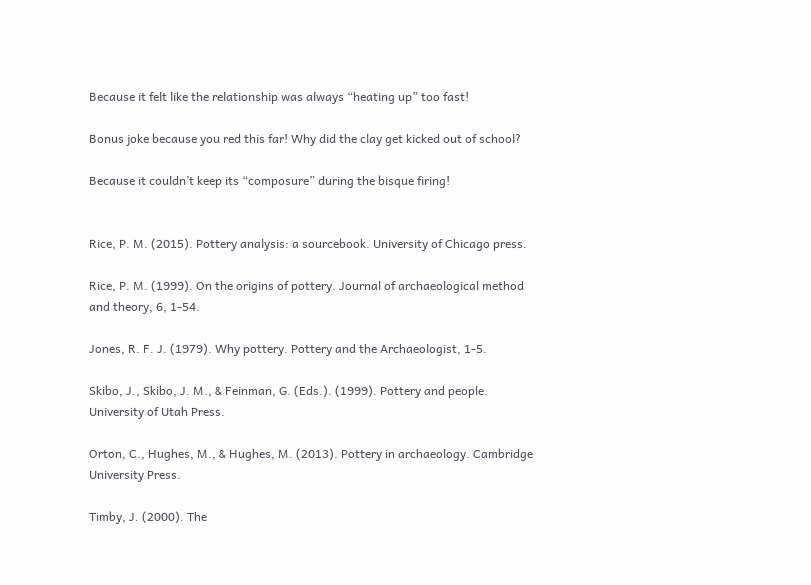Because it felt like the relationship was always “heating up” too fast!

Bonus joke because you red this far! Why did the clay get kicked out of school?

Because it couldn’t keep its “composure” during the bisque firing!


Rice, P. M. (2015). Pottery analysis: a sourcebook. University of Chicago press.

Rice, P. M. (1999). On the origins of pottery. Journal of archaeological method and theory, 6, 1-54.

Jones, R. F. J. (1979). Why pottery. Pottery and the Archaeologist, 1-5.

Skibo, J., Skibo, J. M., & Feinman, G. (Eds.). (1999). Pottery and people. University of Utah Press.

Orton, C., Hughes, M., & Hughes, M. (2013). Pottery in archaeology. Cambridge University Press.

Timby, J. (2000). The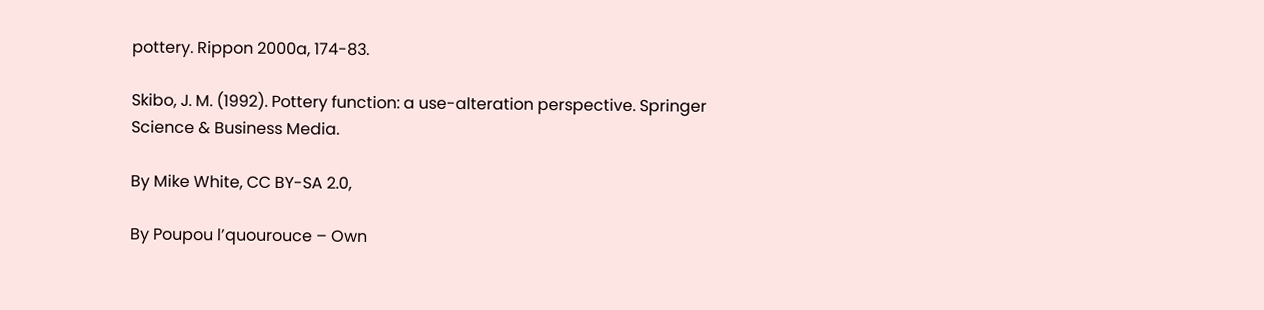pottery. Rippon 2000a, 174-83.

Skibo, J. M. (1992). Pottery function: a use-alteration perspective. Springer Science & Business Media.

By Mike White, CC BY-SA 2.0,

By Poupou l’quourouce – Own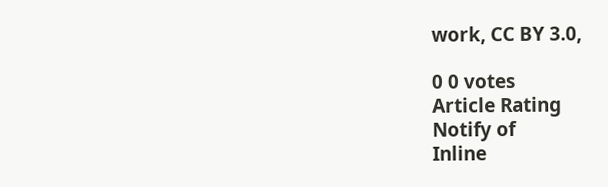work, CC BY 3.0,

0 0 votes
Article Rating
Notify of
Inline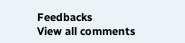Feedbacks
View all comments